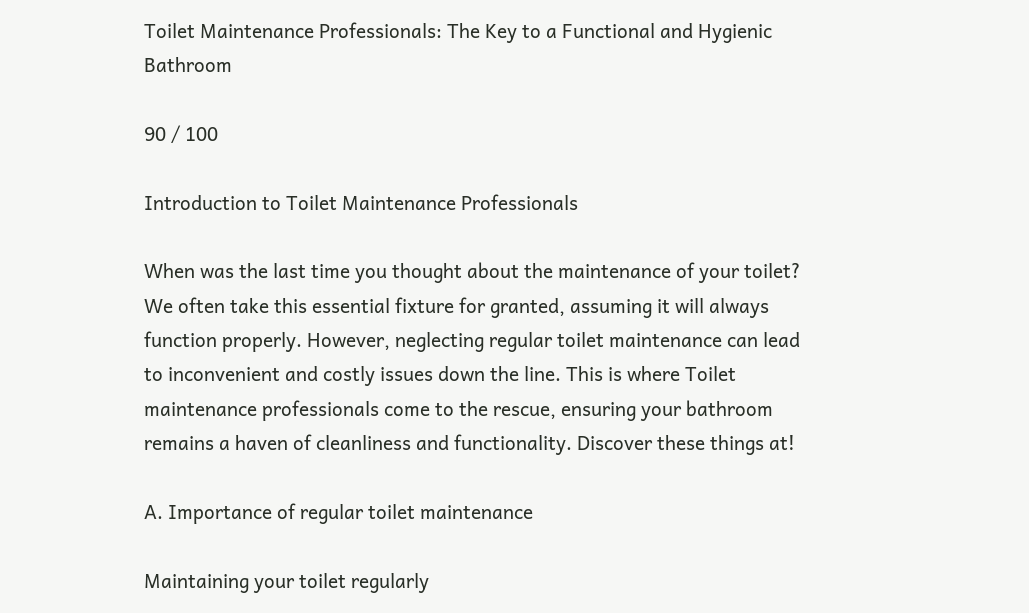Toilet Maintenance Professionals: The Key to a Functional and Hygienic Bathroom

90 / 100

Introduction to Toilet Maintenance Professionals

When was the last time you thought about the maintenance of your toilet? We often take this essential fixture for granted, assuming it will always function properly. However, neglecting regular toilet maintenance can lead to inconvenient and costly issues down the line. This is where Toilet maintenance professionals come to the rescue, ensuring your bathroom remains a haven of cleanliness and functionality. Discover these things at!

A. Importance of regular toilet maintenance

Maintaining your toilet regularly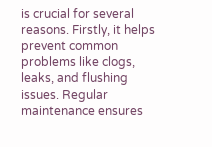is crucial for several reasons. Firstly, it helps prevent common problems like clogs, leaks, and flushing issues. Regular maintenance ensures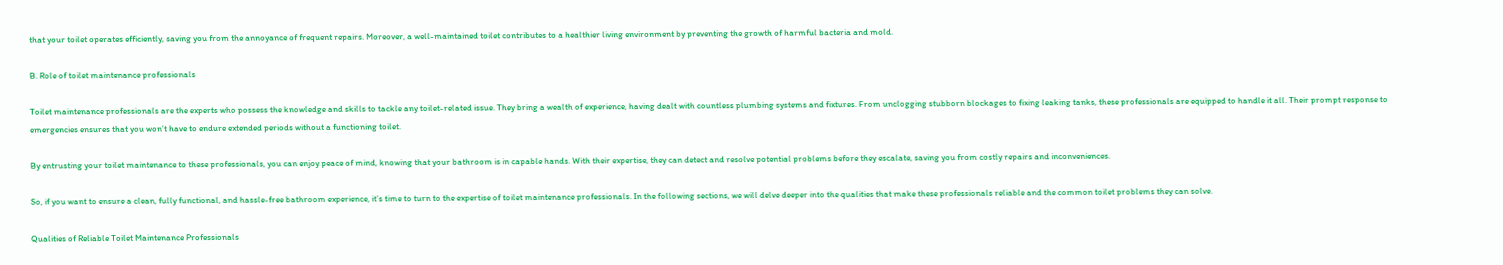that your toilet operates efficiently, saving you from the annoyance of frequent repairs. Moreover, a well-maintained toilet contributes to a healthier living environment by preventing the growth of harmful bacteria and mold.

B. Role of toilet maintenance professionals

Toilet maintenance professionals are the experts who possess the knowledge and skills to tackle any toilet-related issue. They bring a wealth of experience, having dealt with countless plumbing systems and fixtures. From unclogging stubborn blockages to fixing leaking tanks, these professionals are equipped to handle it all. Their prompt response to emergencies ensures that you won’t have to endure extended periods without a functioning toilet.

By entrusting your toilet maintenance to these professionals, you can enjoy peace of mind, knowing that your bathroom is in capable hands. With their expertise, they can detect and resolve potential problems before they escalate, saving you from costly repairs and inconveniences.

So, if you want to ensure a clean, fully functional, and hassle-free bathroom experience, it’s time to turn to the expertise of toilet maintenance professionals. In the following sections, we will delve deeper into the qualities that make these professionals reliable and the common toilet problems they can solve.

Qualities of Reliable Toilet Maintenance Professionals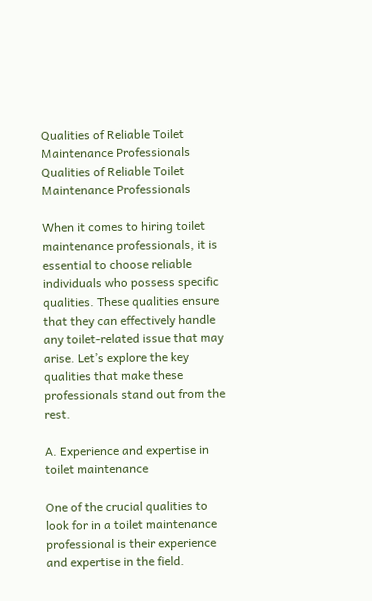Qualities of Reliable Toilet Maintenance Professionals
Qualities of Reliable Toilet Maintenance Professionals

When it comes to hiring toilet maintenance professionals, it is essential to choose reliable individuals who possess specific qualities. These qualities ensure that they can effectively handle any toilet-related issue that may arise. Let’s explore the key qualities that make these professionals stand out from the rest.

A. Experience and expertise in toilet maintenance

One of the crucial qualities to look for in a toilet maintenance professional is their experience and expertise in the field.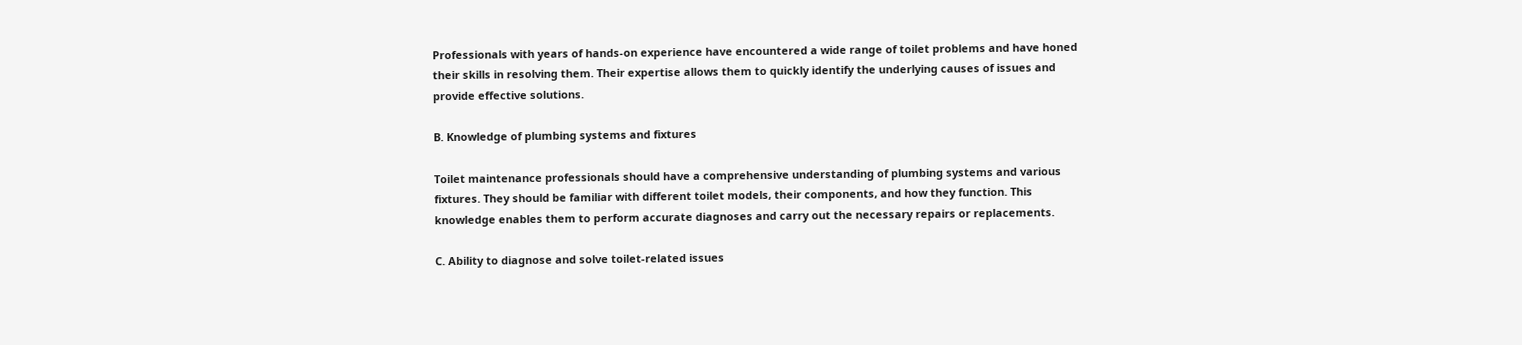Professionals with years of hands-on experience have encountered a wide range of toilet problems and have honed their skills in resolving them. Their expertise allows them to quickly identify the underlying causes of issues and provide effective solutions.

B. Knowledge of plumbing systems and fixtures

Toilet maintenance professionals should have a comprehensive understanding of plumbing systems and various fixtures. They should be familiar with different toilet models, their components, and how they function. This knowledge enables them to perform accurate diagnoses and carry out the necessary repairs or replacements.

C. Ability to diagnose and solve toilet-related issues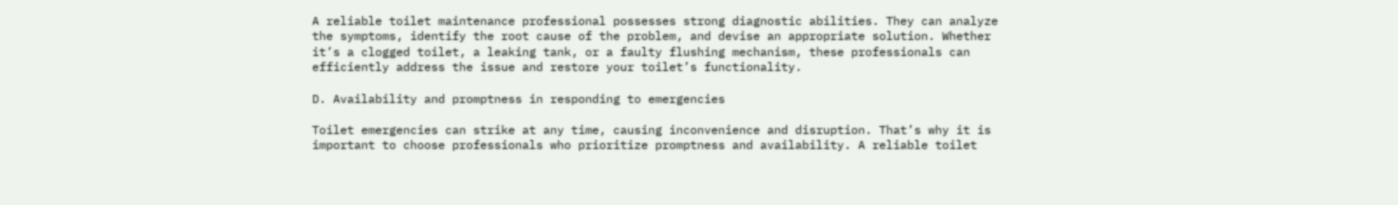A reliable toilet maintenance professional possesses strong diagnostic abilities. They can analyze the symptoms, identify the root cause of the problem, and devise an appropriate solution. Whether it’s a clogged toilet, a leaking tank, or a faulty flushing mechanism, these professionals can efficiently address the issue and restore your toilet’s functionality.

D. Availability and promptness in responding to emergencies

Toilet emergencies can strike at any time, causing inconvenience and disruption. That’s why it is important to choose professionals who prioritize promptness and availability. A reliable toilet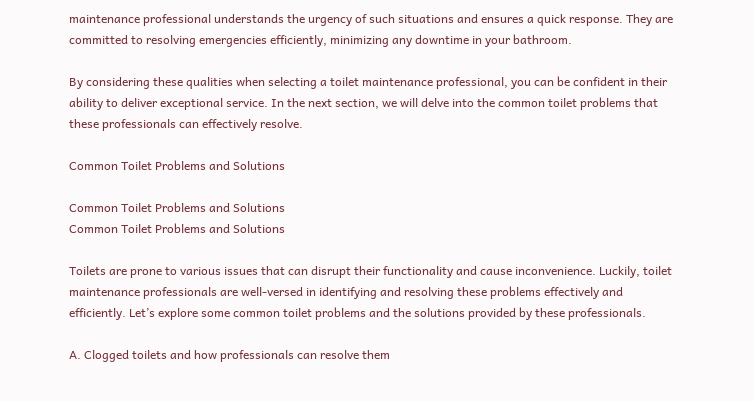maintenance professional understands the urgency of such situations and ensures a quick response. They are committed to resolving emergencies efficiently, minimizing any downtime in your bathroom.

By considering these qualities when selecting a toilet maintenance professional, you can be confident in their ability to deliver exceptional service. In the next section, we will delve into the common toilet problems that these professionals can effectively resolve.

Common Toilet Problems and Solutions

Common Toilet Problems and Solutions
Common Toilet Problems and Solutions

Toilets are prone to various issues that can disrupt their functionality and cause inconvenience. Luckily, toilet maintenance professionals are well-versed in identifying and resolving these problems effectively and efficiently. Let’s explore some common toilet problems and the solutions provided by these professionals.

A. Clogged toilets and how professionals can resolve them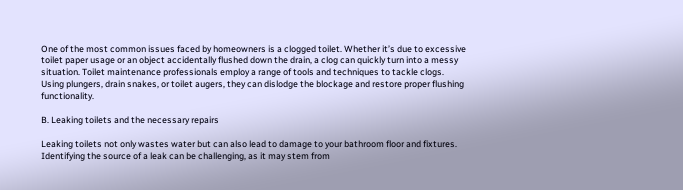One of the most common issues faced by homeowners is a clogged toilet. Whether it’s due to excessive toilet paper usage or an object accidentally flushed down the drain, a clog can quickly turn into a messy situation. Toilet maintenance professionals employ a range of tools and techniques to tackle clogs. Using plungers, drain snakes, or toilet augers, they can dislodge the blockage and restore proper flushing functionality.

B. Leaking toilets and the necessary repairs

Leaking toilets not only wastes water but can also lead to damage to your bathroom floor and fixtures. Identifying the source of a leak can be challenging, as it may stem from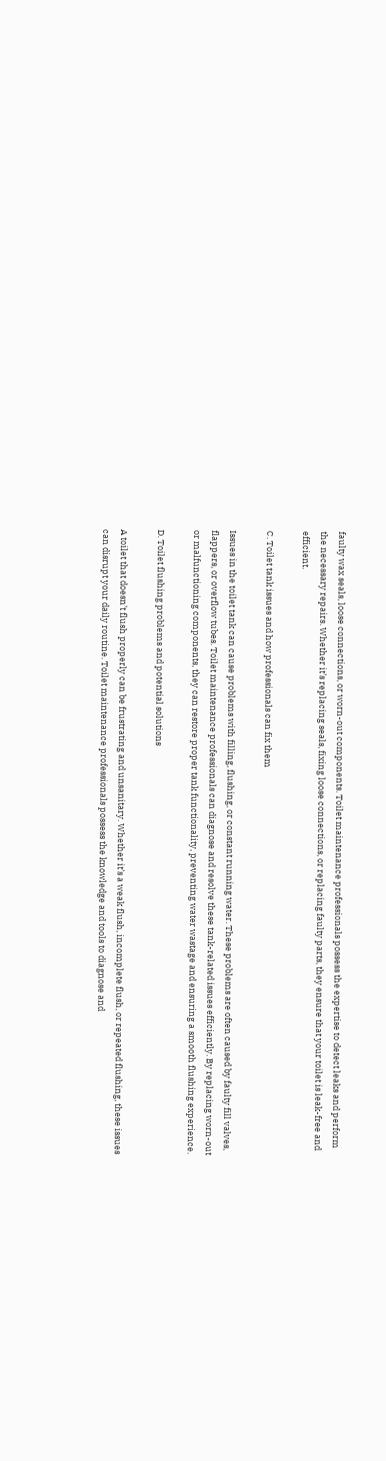faulty wax seals, loose connections, or worn-out components. Toilet maintenance professionals possess the expertise to detect leaks and perform the necessary repairs. Whether it’s replacing seals, fixing loose connections, or replacing faulty parts, they ensure that your toilet is leak-free and efficient.

C. Toilet tank issues and how professionals can fix them

Issues in the toilet tank can cause problems with filling, flushing, or constant running water. These problems are often caused by faulty fill valves, flappers, or overflow tubes. Toilet maintenance professionals can diagnose and resolve these tank-related issues efficiently. By replacing worn-out or malfunctioning components, they can restore proper tank functionality, preventing water wastage and ensuring a smooth flushing experience.

D. Toilet flushing problems and potential solutions

A toilet that doesn’t flush properly can be frustrating and unsanitary. Whether it’s a weak flush, incomplete flush, or repeated flushing, these issues can disrupt your daily routine. Toilet maintenance professionals possess the knowledge and tools to diagnose and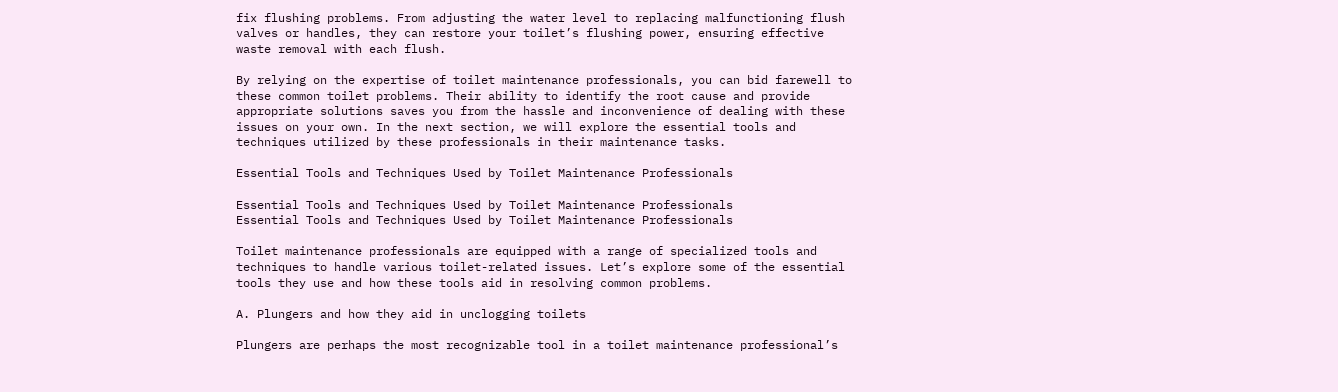fix flushing problems. From adjusting the water level to replacing malfunctioning flush valves or handles, they can restore your toilet’s flushing power, ensuring effective waste removal with each flush.

By relying on the expertise of toilet maintenance professionals, you can bid farewell to these common toilet problems. Their ability to identify the root cause and provide appropriate solutions saves you from the hassle and inconvenience of dealing with these issues on your own. In the next section, we will explore the essential tools and techniques utilized by these professionals in their maintenance tasks.

Essential Tools and Techniques Used by Toilet Maintenance Professionals

Essential Tools and Techniques Used by Toilet Maintenance Professionals
Essential Tools and Techniques Used by Toilet Maintenance Professionals

Toilet maintenance professionals are equipped with a range of specialized tools and techniques to handle various toilet-related issues. Let’s explore some of the essential tools they use and how these tools aid in resolving common problems.

A. Plungers and how they aid in unclogging toilets

Plungers are perhaps the most recognizable tool in a toilet maintenance professional’s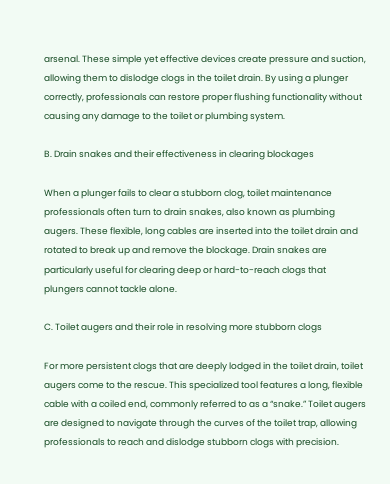arsenal. These simple yet effective devices create pressure and suction, allowing them to dislodge clogs in the toilet drain. By using a plunger correctly, professionals can restore proper flushing functionality without causing any damage to the toilet or plumbing system.

B. Drain snakes and their effectiveness in clearing blockages

When a plunger fails to clear a stubborn clog, toilet maintenance professionals often turn to drain snakes, also known as plumbing augers. These flexible, long cables are inserted into the toilet drain and rotated to break up and remove the blockage. Drain snakes are particularly useful for clearing deep or hard-to-reach clogs that plungers cannot tackle alone.

C. Toilet augers and their role in resolving more stubborn clogs

For more persistent clogs that are deeply lodged in the toilet drain, toilet augers come to the rescue. This specialized tool features a long, flexible cable with a coiled end, commonly referred to as a “snake.” Toilet augers are designed to navigate through the curves of the toilet trap, allowing professionals to reach and dislodge stubborn clogs with precision.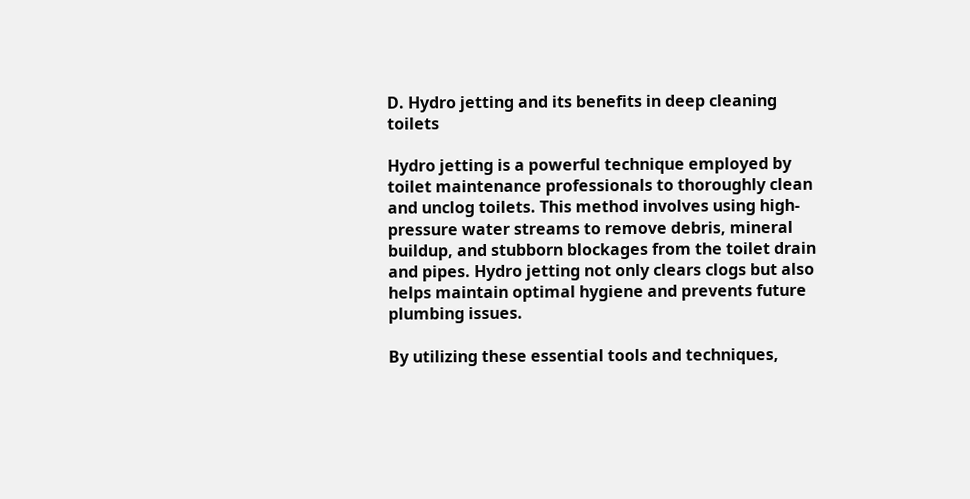D. Hydro jetting and its benefits in deep cleaning toilets

Hydro jetting is a powerful technique employed by toilet maintenance professionals to thoroughly clean and unclog toilets. This method involves using high-pressure water streams to remove debris, mineral buildup, and stubborn blockages from the toilet drain and pipes. Hydro jetting not only clears clogs but also helps maintain optimal hygiene and prevents future plumbing issues.

By utilizing these essential tools and techniques,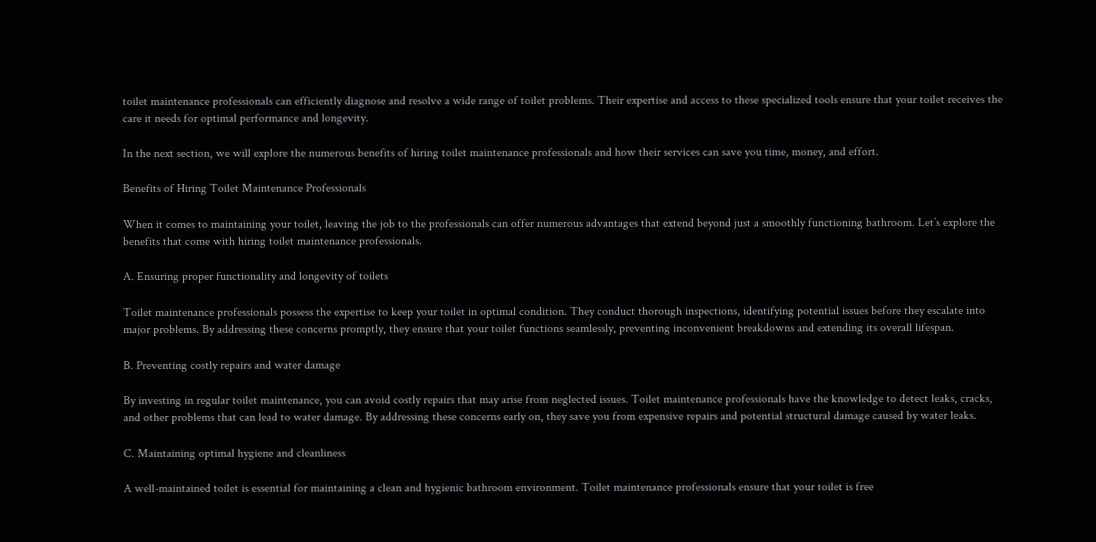toilet maintenance professionals can efficiently diagnose and resolve a wide range of toilet problems. Their expertise and access to these specialized tools ensure that your toilet receives the care it needs for optimal performance and longevity.

In the next section, we will explore the numerous benefits of hiring toilet maintenance professionals and how their services can save you time, money, and effort.

Benefits of Hiring Toilet Maintenance Professionals

When it comes to maintaining your toilet, leaving the job to the professionals can offer numerous advantages that extend beyond just a smoothly functioning bathroom. Let’s explore the benefits that come with hiring toilet maintenance professionals.

A. Ensuring proper functionality and longevity of toilets

Toilet maintenance professionals possess the expertise to keep your toilet in optimal condition. They conduct thorough inspections, identifying potential issues before they escalate into major problems. By addressing these concerns promptly, they ensure that your toilet functions seamlessly, preventing inconvenient breakdowns and extending its overall lifespan.

B. Preventing costly repairs and water damage

By investing in regular toilet maintenance, you can avoid costly repairs that may arise from neglected issues. Toilet maintenance professionals have the knowledge to detect leaks, cracks, and other problems that can lead to water damage. By addressing these concerns early on, they save you from expensive repairs and potential structural damage caused by water leaks.

C. Maintaining optimal hygiene and cleanliness

A well-maintained toilet is essential for maintaining a clean and hygienic bathroom environment. Toilet maintenance professionals ensure that your toilet is free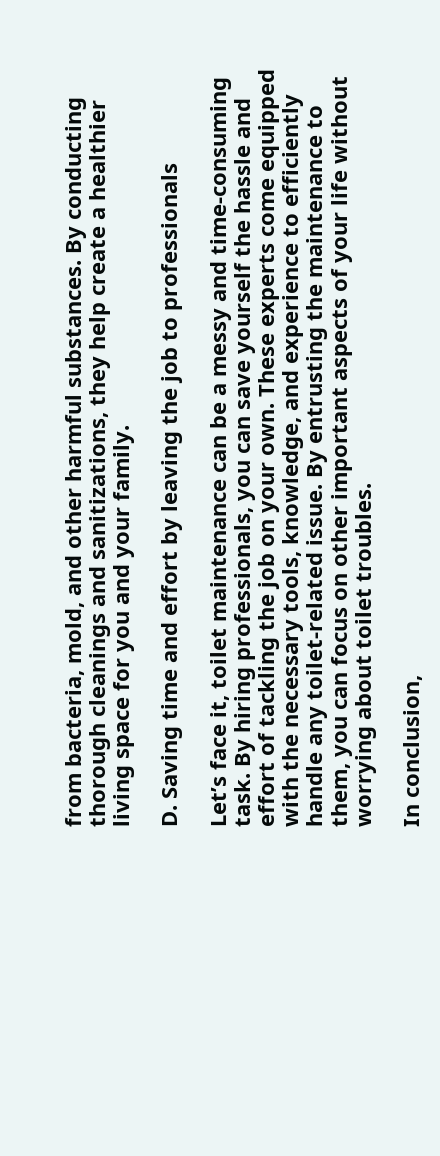from bacteria, mold, and other harmful substances. By conducting thorough cleanings and sanitizations, they help create a healthier living space for you and your family.

D. Saving time and effort by leaving the job to professionals

Let’s face it, toilet maintenance can be a messy and time-consuming task. By hiring professionals, you can save yourself the hassle and effort of tackling the job on your own. These experts come equipped with the necessary tools, knowledge, and experience to efficiently handle any toilet-related issue. By entrusting the maintenance to them, you can focus on other important aspects of your life without worrying about toilet troubles.

In conclusion,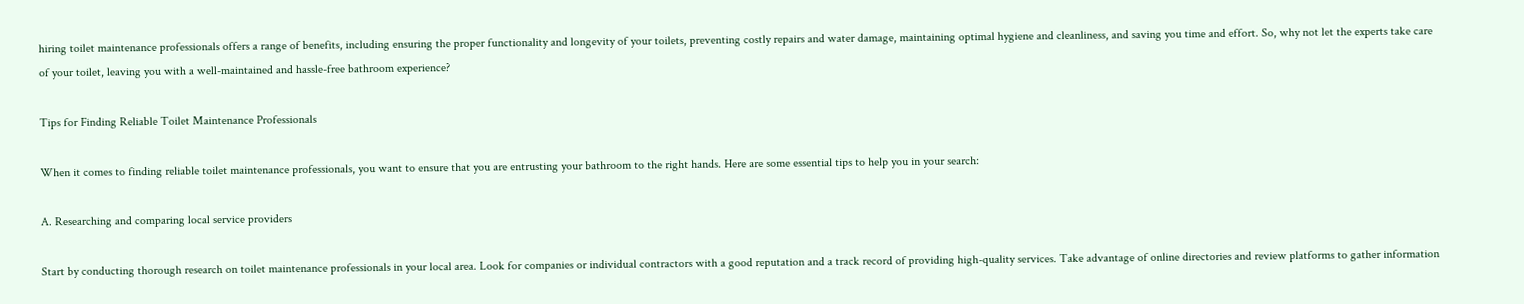hiring toilet maintenance professionals offers a range of benefits, including ensuring the proper functionality and longevity of your toilets, preventing costly repairs and water damage, maintaining optimal hygiene and cleanliness, and saving you time and effort. So, why not let the experts take care of your toilet, leaving you with a well-maintained and hassle-free bathroom experience?

Tips for Finding Reliable Toilet Maintenance Professionals

When it comes to finding reliable toilet maintenance professionals, you want to ensure that you are entrusting your bathroom to the right hands. Here are some essential tips to help you in your search:

A. Researching and comparing local service providers

Start by conducting thorough research on toilet maintenance professionals in your local area. Look for companies or individual contractors with a good reputation and a track record of providing high-quality services. Take advantage of online directories and review platforms to gather information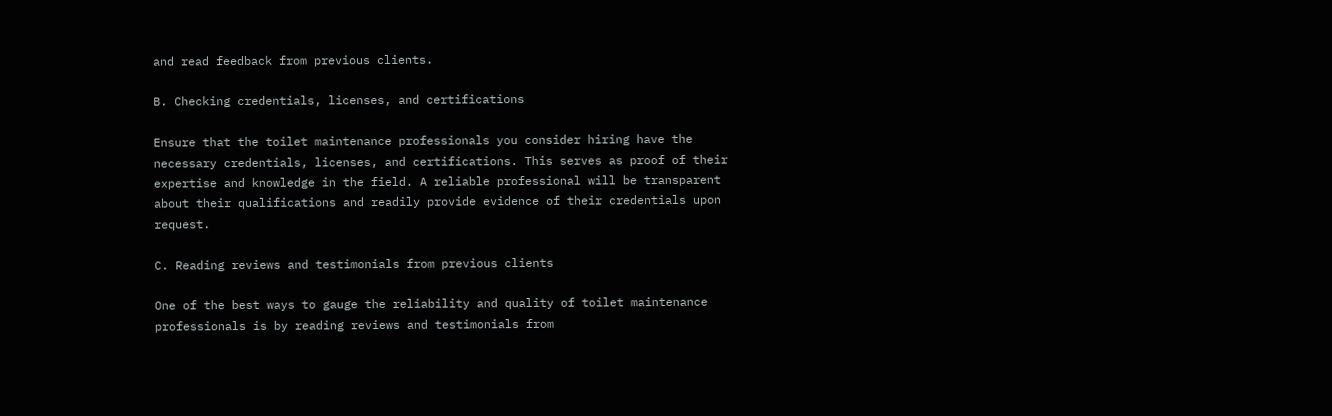and read feedback from previous clients.

B. Checking credentials, licenses, and certifications

Ensure that the toilet maintenance professionals you consider hiring have the necessary credentials, licenses, and certifications. This serves as proof of their expertise and knowledge in the field. A reliable professional will be transparent about their qualifications and readily provide evidence of their credentials upon request.

C. Reading reviews and testimonials from previous clients

One of the best ways to gauge the reliability and quality of toilet maintenance professionals is by reading reviews and testimonials from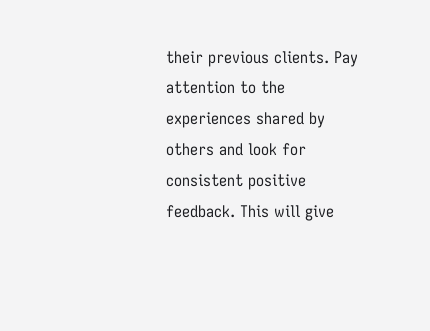their previous clients. Pay attention to the experiences shared by others and look for consistent positive feedback. This will give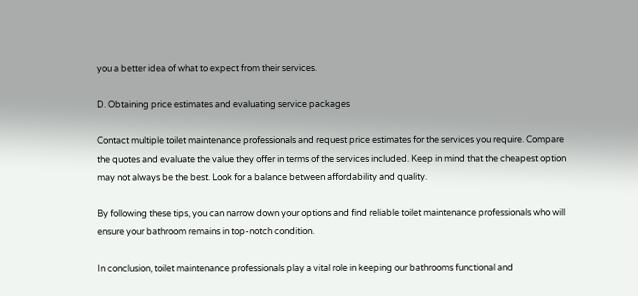you a better idea of what to expect from their services.

D. Obtaining price estimates and evaluating service packages

Contact multiple toilet maintenance professionals and request price estimates for the services you require. Compare the quotes and evaluate the value they offer in terms of the services included. Keep in mind that the cheapest option may not always be the best. Look for a balance between affordability and quality.

By following these tips, you can narrow down your options and find reliable toilet maintenance professionals who will ensure your bathroom remains in top-notch condition.

In conclusion, toilet maintenance professionals play a vital role in keeping our bathrooms functional and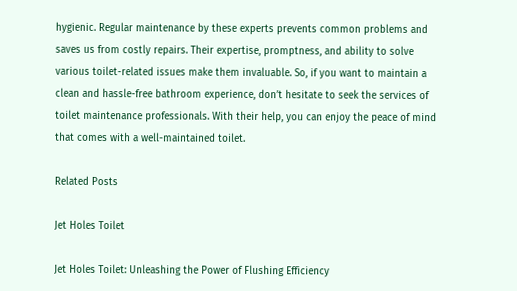hygienic. Regular maintenance by these experts prevents common problems and saves us from costly repairs. Their expertise, promptness, and ability to solve various toilet-related issues make them invaluable. So, if you want to maintain a clean and hassle-free bathroom experience, don’t hesitate to seek the services of toilet maintenance professionals. With their help, you can enjoy the peace of mind that comes with a well-maintained toilet.

Related Posts

Jet Holes Toilet

Jet Holes Toilet: Unleashing the Power of Flushing Efficiency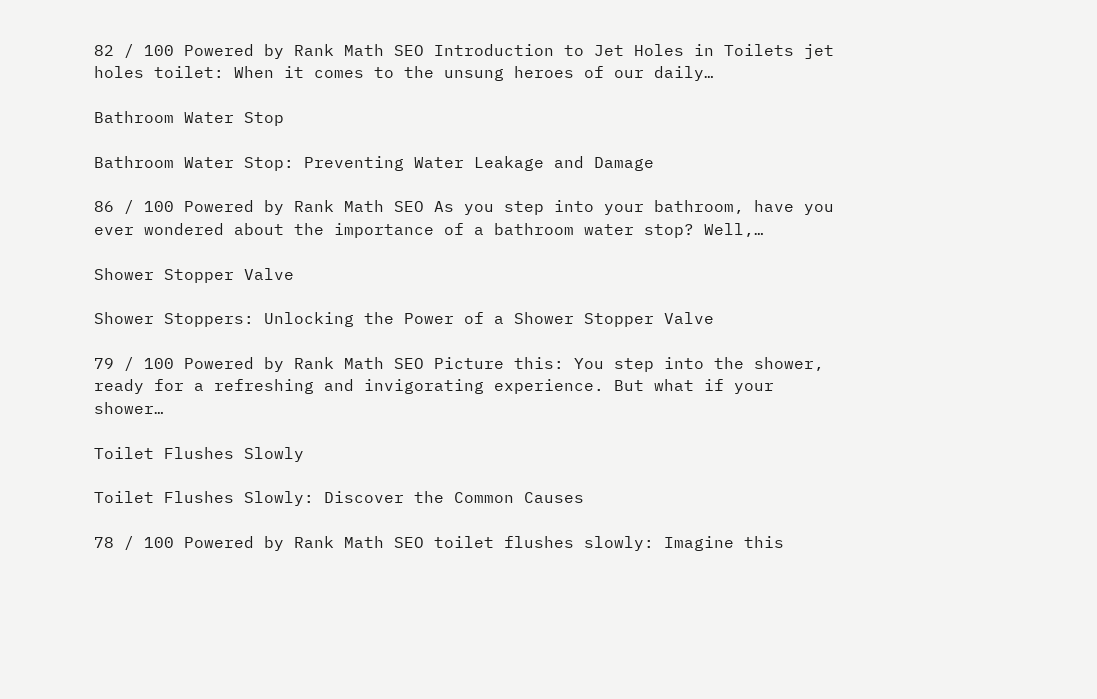82 / 100 Powered by Rank Math SEO Introduction to Jet Holes in Toilets jet holes toilet: When it comes to the unsung heroes of our daily…

Bathroom Water Stop

Bathroom Water Stop: Preventing Water Leakage and Damage

86 / 100 Powered by Rank Math SEO As you step into your bathroom, have you ever wondered about the importance of a bathroom water stop? Well,…

Shower Stopper Valve

Shower Stoppers: Unlocking the Power of a Shower Stopper Valve

79 / 100 Powered by Rank Math SEO Picture this: You step into the shower, ready for a refreshing and invigorating experience. But what if your shower…

Toilet Flushes Slowly

Toilet Flushes Slowly: Discover the Common Causes

78 / 100 Powered by Rank Math SEO toilet flushes slowly: Imagine this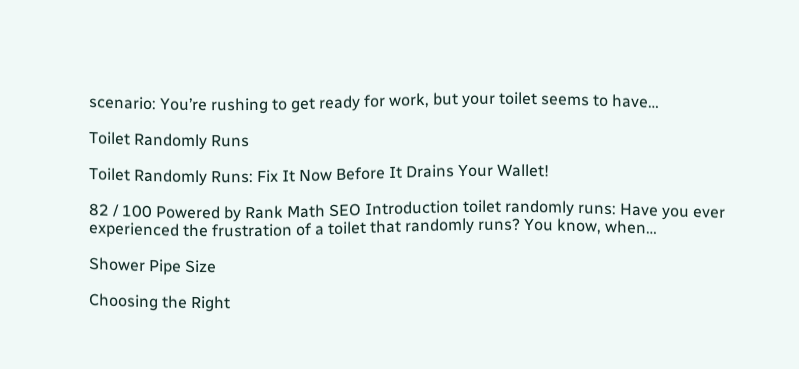scenario: You’re rushing to get ready for work, but your toilet seems to have…

Toilet Randomly Runs

Toilet Randomly Runs: Fix It Now Before It Drains Your Wallet!

82 / 100 Powered by Rank Math SEO Introduction toilet randomly runs: Have you ever experienced the frustration of a toilet that randomly runs? You know, when…

Shower Pipe Size

Choosing the Right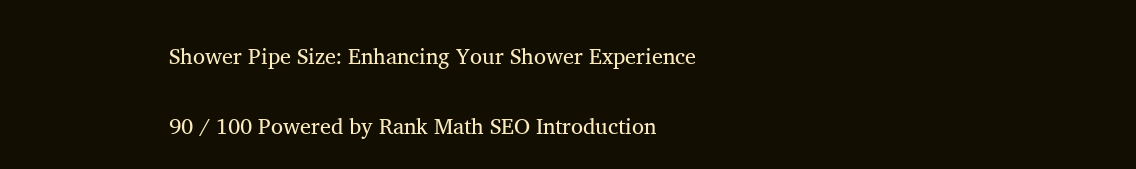Shower Pipe Size: Enhancing Your Shower Experience

90 / 100 Powered by Rank Math SEO Introduction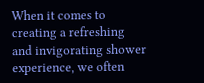When it comes to creating a refreshing and invigorating shower experience, we often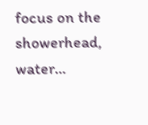focus on the showerhead, water…